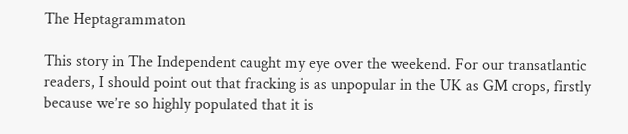The Heptagrammaton

This story in The Independent caught my eye over the weekend. For our transatlantic readers, I should point out that fracking is as unpopular in the UK as GM crops, firstly because we’re so highly populated that it is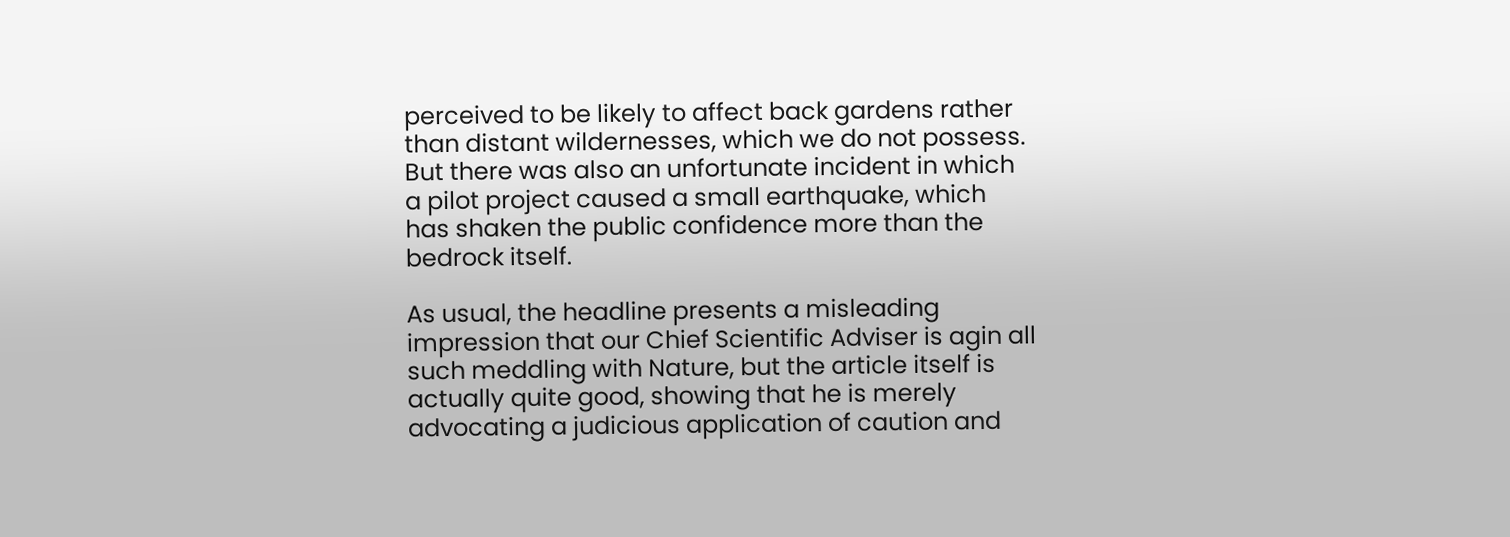perceived to be likely to affect back gardens rather than distant wildernesses, which we do not possess. But there was also an unfortunate incident in which a pilot project caused a small earthquake, which has shaken the public confidence more than the bedrock itself.

As usual, the headline presents a misleading impression that our Chief Scientific Adviser is agin all such meddling with Nature, but the article itself is actually quite good, showing that he is merely advocating a judicious application of caution and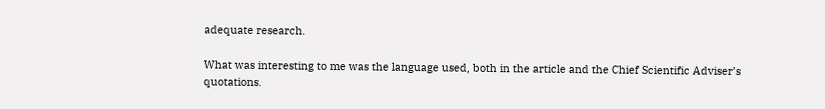adequate research.

What was interesting to me was the language used, both in the article and the Chief Scientific Adviser’s quotations.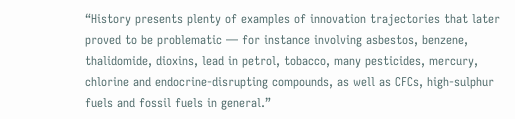“History presents plenty of examples of innovation trajectories that later proved to be problematic — for instance involving asbestos, benzene, thalidomide, dioxins, lead in petrol, tobacco, many pesticides, mercury, chlorine and endocrine-disrupting compounds, as well as CFCs, high-sulphur fuels and fossil fuels in general.”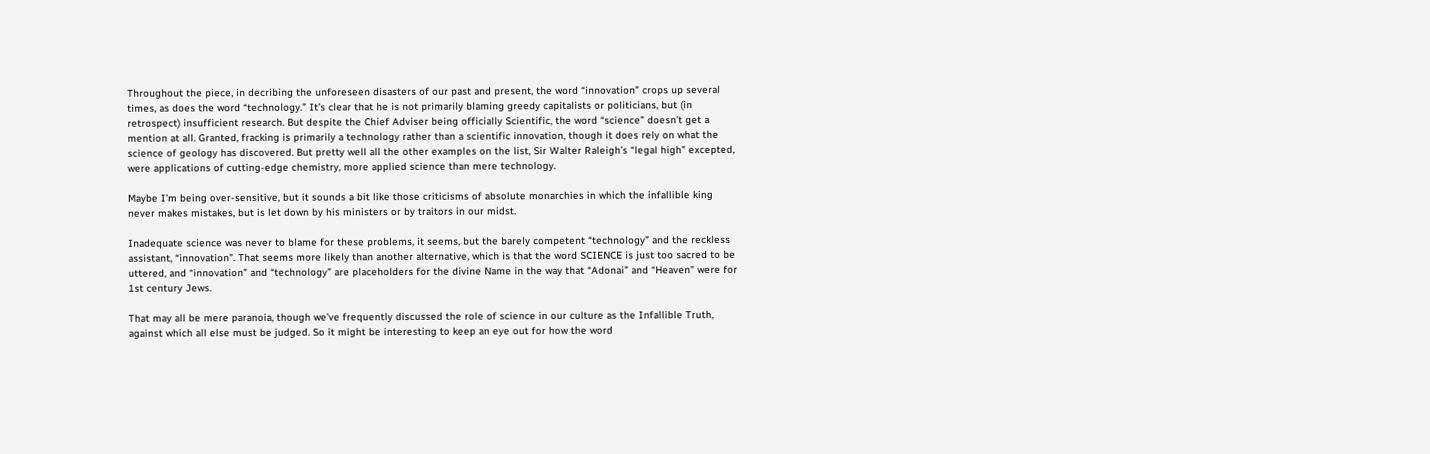Throughout the piece, in decribing the unforeseen disasters of our past and present, the word “innovation” crops up several times, as does the word “technology.” It’s clear that he is not primarily blaming greedy capitalists or politicians, but (in retrospect) insufficient research. But despite the Chief Adviser being officially Scientific, the word “science” doesn’t get a mention at all. Granted, fracking is primarily a technology rather than a scientific innovation, though it does rely on what the science of geology has discovered. But pretty well all the other examples on the list, Sir Walter Raleigh’s “legal high” excepted, were applications of cutting-edge chemistry, more applied science than mere technology.

Maybe I’m being over-sensitive, but it sounds a bit like those criticisms of absolute monarchies in which the infallible king never makes mistakes, but is let down by his ministers or by traitors in our midst.

Inadequate science was never to blame for these problems, it seems, but the barely competent “technology” and the reckless assistant, “innovation”. That seems more likely than another alternative, which is that the word SCIENCE is just too sacred to be uttered, and “innovation” and “technology” are placeholders for the divine Name in the way that “Adonai” and “Heaven” were for 1st century Jews.

That may all be mere paranoia, though we’ve frequently discussed the role of science in our culture as the Infallible Truth, against which all else must be judged. So it might be interesting to keep an eye out for how the word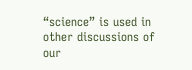“science” is used in other discussions of our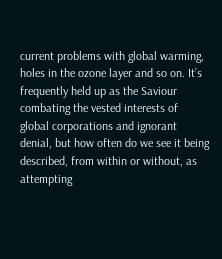current problems with global warming, holes in the ozone layer and so on. It’s frequently held up as the Saviour combating the vested interests of global corporations and ignorant denial, but how often do we see it being described, from within or without, as attempting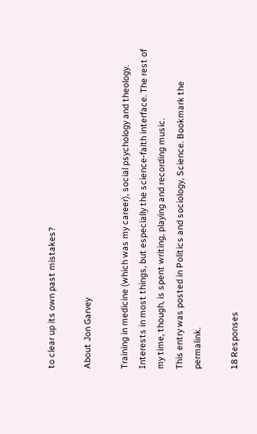to clear up its own past mistakes?

About Jon Garvey

Training in medicine (which was my career), social psychology and theology. Interests in most things, but especially the science-faith interface. The rest of my time, though, is spent writing, playing and recording music.
This entry was posted in Politics and sociology, Science. Bookmark the permalink.

18 Responses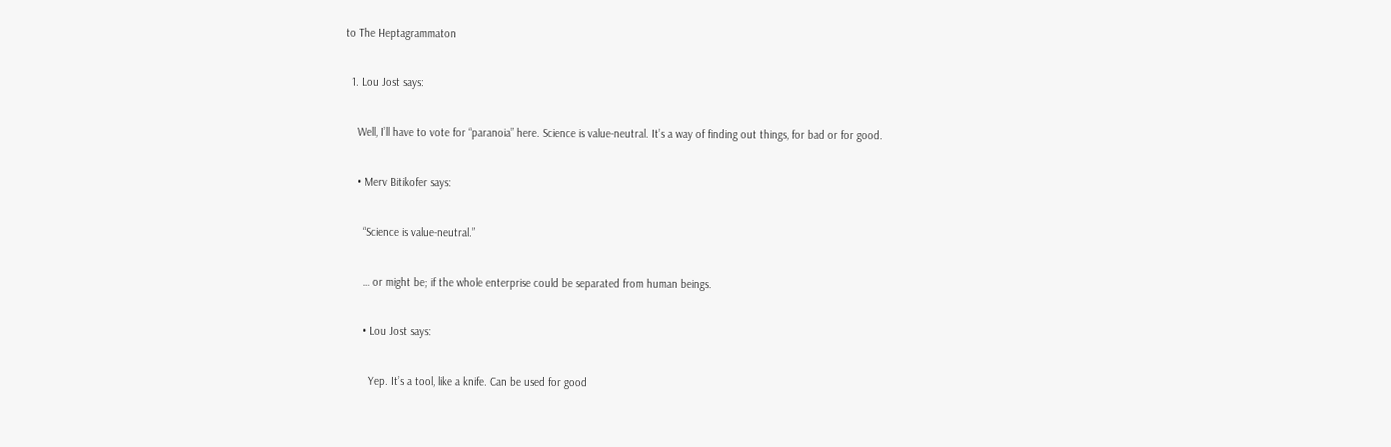to The Heptagrammaton

  1. Lou Jost says:

    Well, I’ll have to vote for “paranoia” here. Science is value-neutral. It’s a way of finding out things, for bad or for good.

    • Merv Bitikofer says:

      “Science is value-neutral.”

      … or might be; if the whole enterprise could be separated from human beings.

      • Lou Jost says:

        Yep. It’s a tool, like a knife. Can be used for good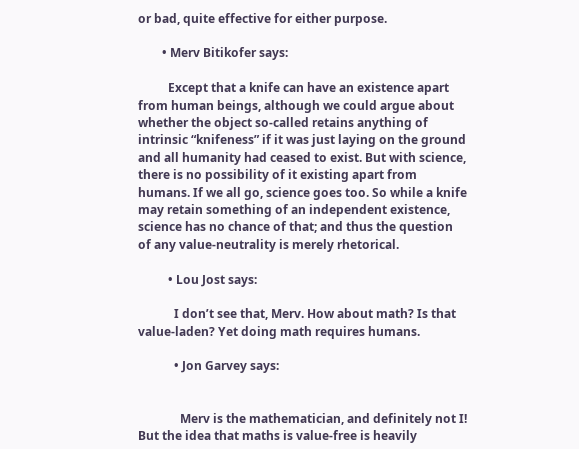or bad, quite effective for either purpose.

        • Merv Bitikofer says:

          Except that a knife can have an existence apart from human beings, although we could argue about whether the object so-called retains anything of intrinsic “knifeness” if it was just laying on the ground and all humanity had ceased to exist. But with science, there is no possibility of it existing apart from humans. If we all go, science goes too. So while a knife may retain something of an independent existence, science has no chance of that; and thus the question of any value-neutrality is merely rhetorical.

          • Lou Jost says:

            I don’t see that, Merv. How about math? Is that value-laden? Yet doing math requires humans.

            • Jon Garvey says:


              Merv is the mathematician, and definitely not I! But the idea that maths is value-free is heavily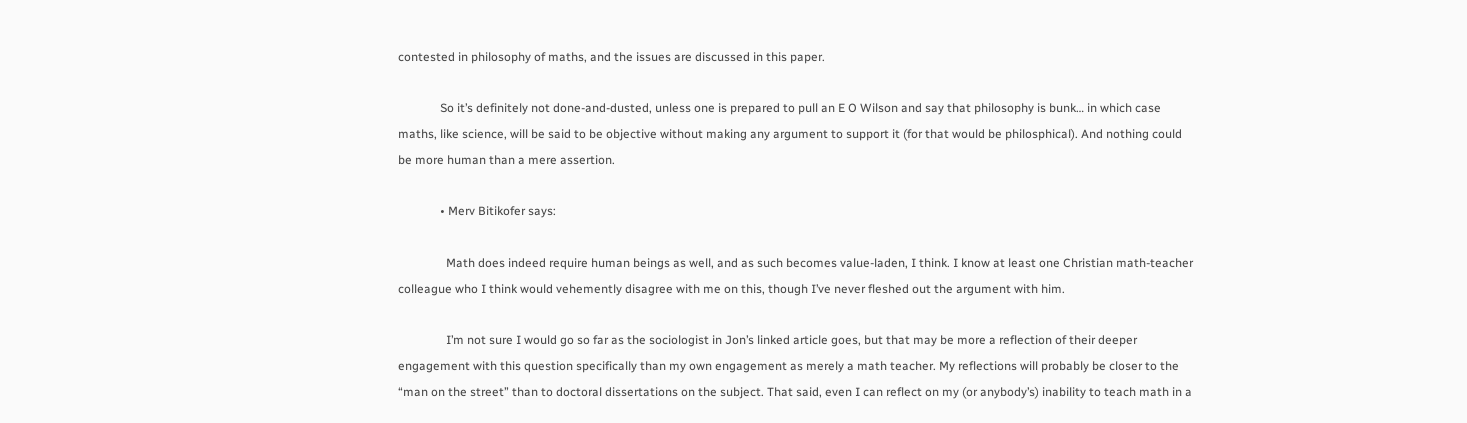contested in philosophy of maths, and the issues are discussed in this paper.

              So it’s definitely not done-and-dusted, unless one is prepared to pull an E O Wilson and say that philosophy is bunk… in which case maths, like science, will be said to be objective without making any argument to support it (for that would be philosphical). And nothing could be more human than a mere assertion.

              • Merv Bitikofer says:

                Math does indeed require human beings as well, and as such becomes value-laden, I think. I know at least one Christian math-teacher colleague who I think would vehemently disagree with me on this, though I’ve never fleshed out the argument with him.

                I’m not sure I would go so far as the sociologist in Jon’s linked article goes, but that may be more a reflection of their deeper engagement with this question specifically than my own engagement as merely a math teacher. My reflections will probably be closer to the “man on the street” than to doctoral dissertations on the subject. That said, even I can reflect on my (or anybody’s) inability to teach math in a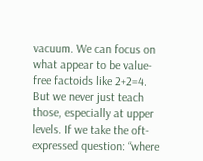vacuum. We can focus on what appear to be value-free factoids like 2+2=4. But we never just teach those, especially at upper levels. If we take the oft-expressed question: “where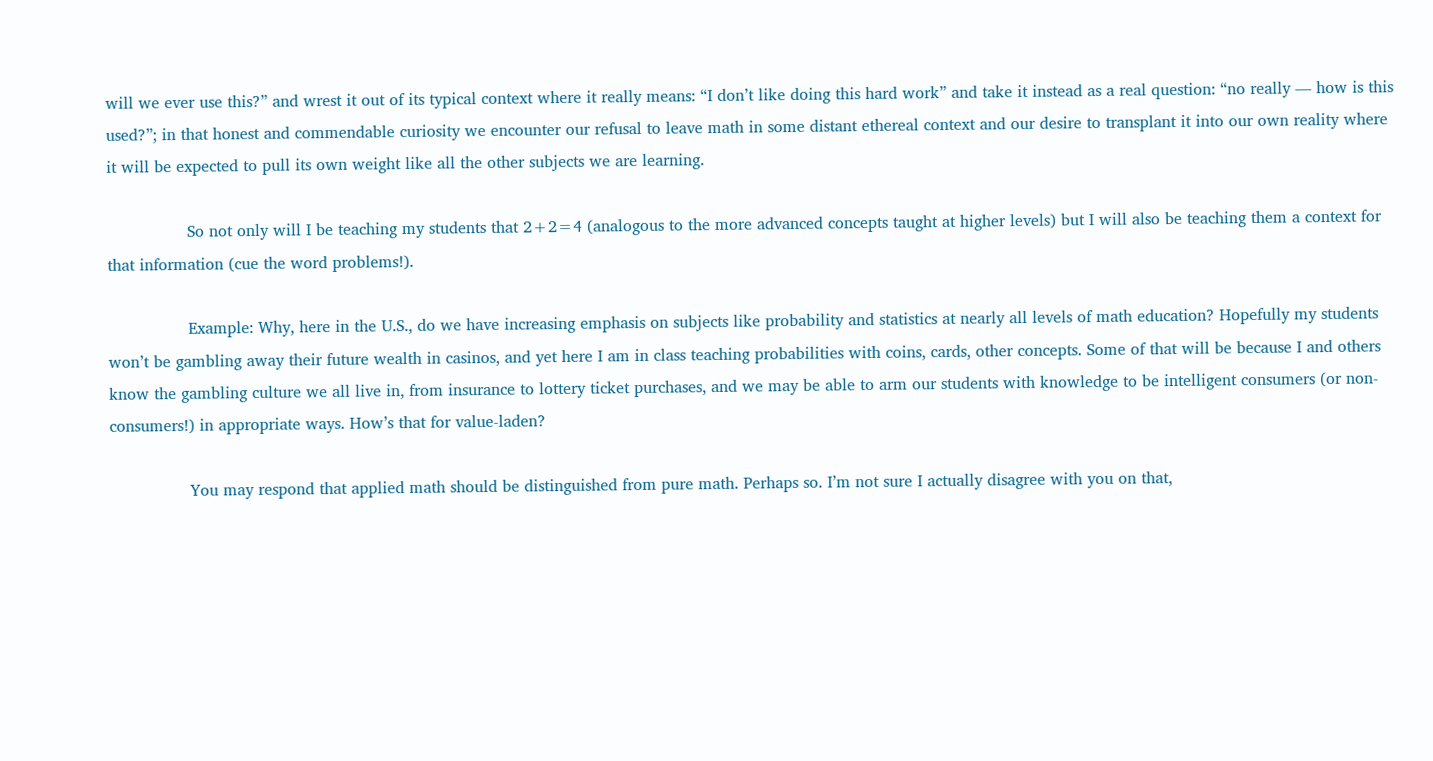will we ever use this?” and wrest it out of its typical context where it really means: “I don’t like doing this hard work” and take it instead as a real question: “no really — how is this used?”; in that honest and commendable curiosity we encounter our refusal to leave math in some distant ethereal context and our desire to transplant it into our own reality where it will be expected to pull its own weight like all the other subjects we are learning.

                So not only will I be teaching my students that 2+2=4 (analogous to the more advanced concepts taught at higher levels) but I will also be teaching them a context for that information (cue the word problems!).

                Example: Why, here in the U.S., do we have increasing emphasis on subjects like probability and statistics at nearly all levels of math education? Hopefully my students won’t be gambling away their future wealth in casinos, and yet here I am in class teaching probabilities with coins, cards, other concepts. Some of that will be because I and others know the gambling culture we all live in, from insurance to lottery ticket purchases, and we may be able to arm our students with knowledge to be intelligent consumers (or non-consumers!) in appropriate ways. How’s that for value-laden?

                You may respond that applied math should be distinguished from pure math. Perhaps so. I’m not sure I actually disagree with you on that,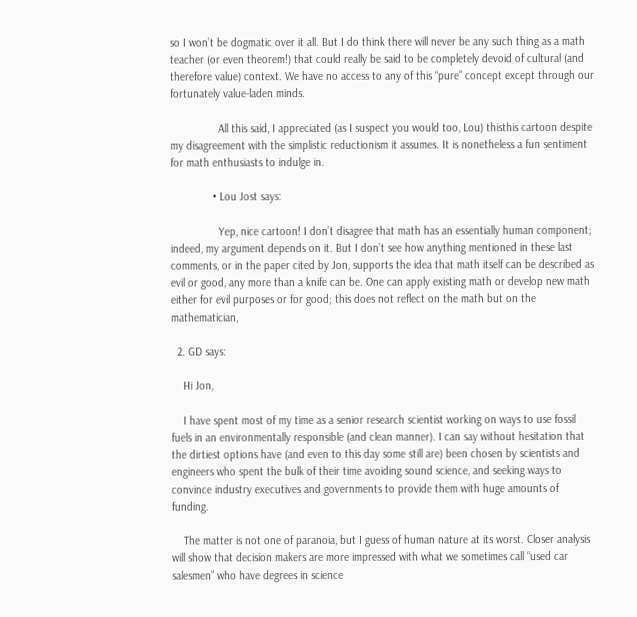so I won’t be dogmatic over it all. But I do think there will never be any such thing as a math teacher (or even theorem!) that could really be said to be completely devoid of cultural (and therefore value) context. We have no access to any of this “pure” concept except through our fortunately value-laden minds.

                All this said, I appreciated (as I suspect you would too, Lou) thisthis cartoon despite my disagreement with the simplistic reductionism it assumes. It is nonetheless a fun sentiment for math enthusiasts to indulge in.

              • Lou Jost says:

                Yep, nice cartoon! I don’t disagree that math has an essentially human component; indeed, my argument depends on it. But I don’t see how anything mentioned in these last comments, or in the paper cited by Jon, supports the idea that math itself can be described as evil or good, any more than a knife can be. One can apply existing math or develop new math either for evil purposes or for good; this does not reflect on the math but on the mathematician,

  2. GD says:

    Hi Jon,

    I have spent most of my time as a senior research scientist working on ways to use fossil fuels in an environmentally responsible (and clean manner). I can say without hesitation that the dirtiest options have (and even to this day some still are) been chosen by scientists and engineers who spent the bulk of their time avoiding sound science, and seeking ways to convince industry executives and governments to provide them with huge amounts of funding.

    The matter is not one of paranoia, but I guess of human nature at its worst. Closer analysis will show that decision makers are more impressed with what we sometimes call “used car salesmen” who have degrees in science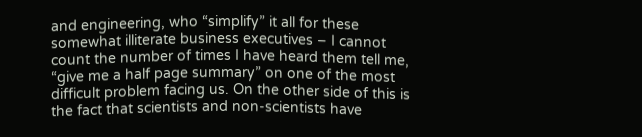and engineering, who “simplify” it all for these somewhat illiterate business executives – I cannot count the number of times I have heard them tell me, “give me a half page summary” on one of the most difficult problem facing us. On the other side of this is the fact that scientists and non-scientists have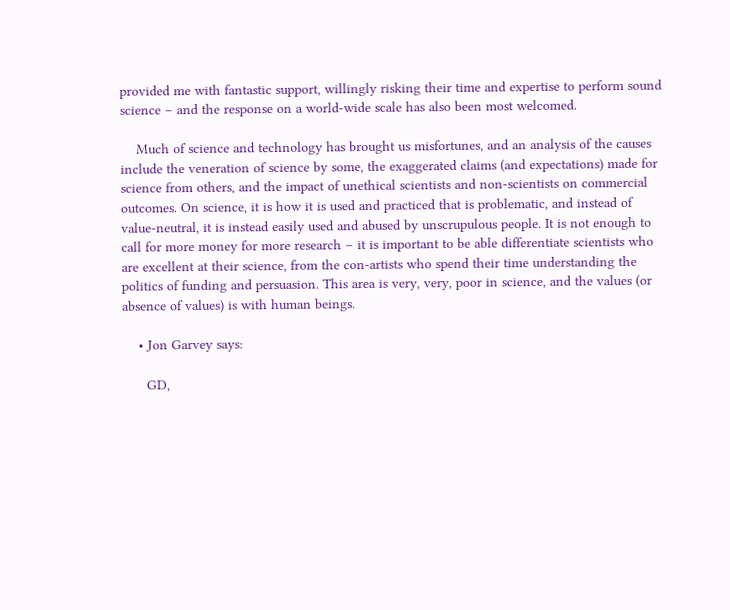provided me with fantastic support, willingly risking their time and expertise to perform sound science – and the response on a world-wide scale has also been most welcomed.

    Much of science and technology has brought us misfortunes, and an analysis of the causes include the veneration of science by some, the exaggerated claims (and expectations) made for science from others, and the impact of unethical scientists and non-scientists on commercial outcomes. On science, it is how it is used and practiced that is problematic, and instead of value-neutral, it is instead easily used and abused by unscrupulous people. It is not enough to call for more money for more research – it is important to be able differentiate scientists who are excellent at their science, from the con-artists who spend their time understanding the politics of funding and persuasion. This area is very, very, poor in science, and the values (or absence of values) is with human beings.

    • Jon Garvey says:

      GD,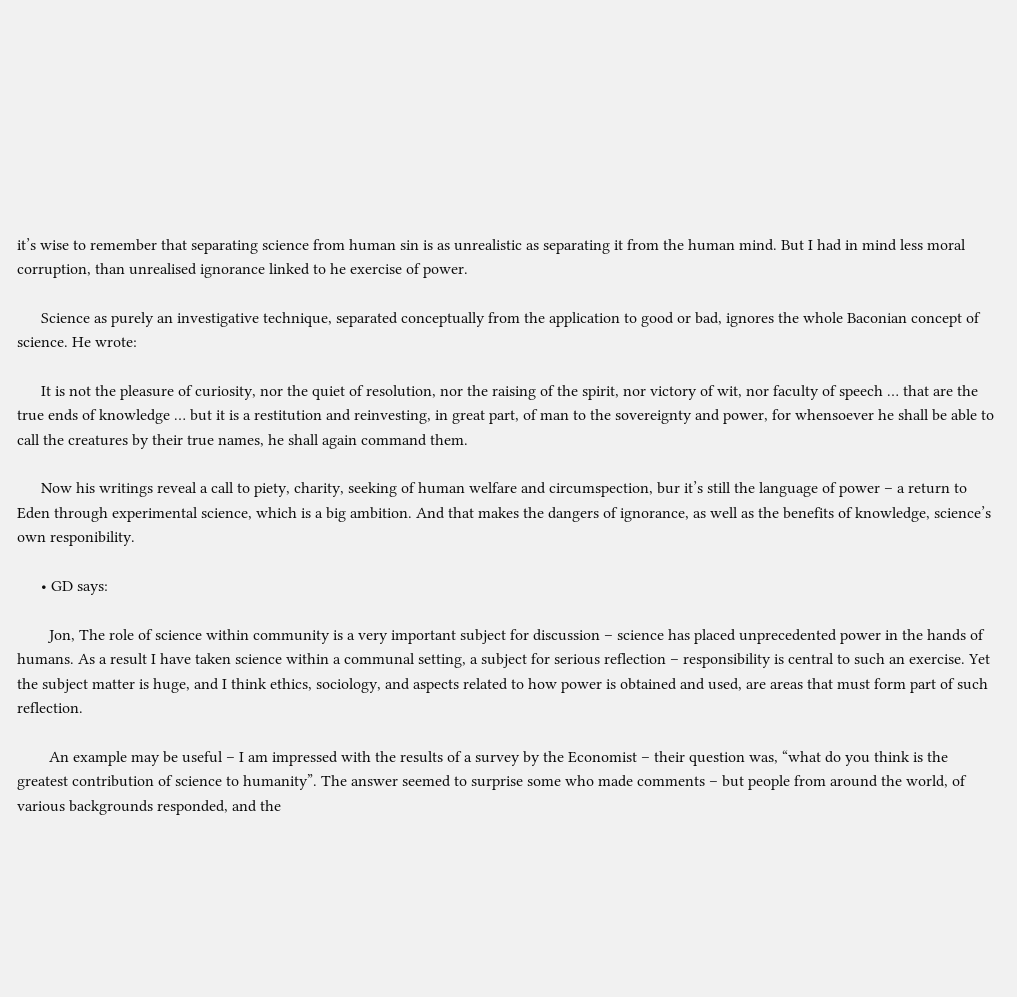it’s wise to remember that separating science from human sin is as unrealistic as separating it from the human mind. But I had in mind less moral corruption, than unrealised ignorance linked to he exercise of power.

      Science as purely an investigative technique, separated conceptually from the application to good or bad, ignores the whole Baconian concept of science. He wrote:

      It is not the pleasure of curiosity, nor the quiet of resolution, nor the raising of the spirit, nor victory of wit, nor faculty of speech … that are the true ends of knowledge … but it is a restitution and reinvesting, in great part, of man to the sovereignty and power, for whensoever he shall be able to call the creatures by their true names, he shall again command them.

      Now his writings reveal a call to piety, charity, seeking of human welfare and circumspection, bur it’s still the language of power – a return to Eden through experimental science, which is a big ambition. And that makes the dangers of ignorance, as well as the benefits of knowledge, science’s own responibility.

      • GD says:

        Jon, The role of science within community is a very important subject for discussion – science has placed unprecedented power in the hands of humans. As a result I have taken science within a communal setting, a subject for serious reflection – responsibility is central to such an exercise. Yet the subject matter is huge, and I think ethics, sociology, and aspects related to how power is obtained and used, are areas that must form part of such reflection.

        An example may be useful – I am impressed with the results of a survey by the Economist – their question was, “what do you think is the greatest contribution of science to humanity”. The answer seemed to surprise some who made comments – but people from around the world, of various backgrounds responded, and the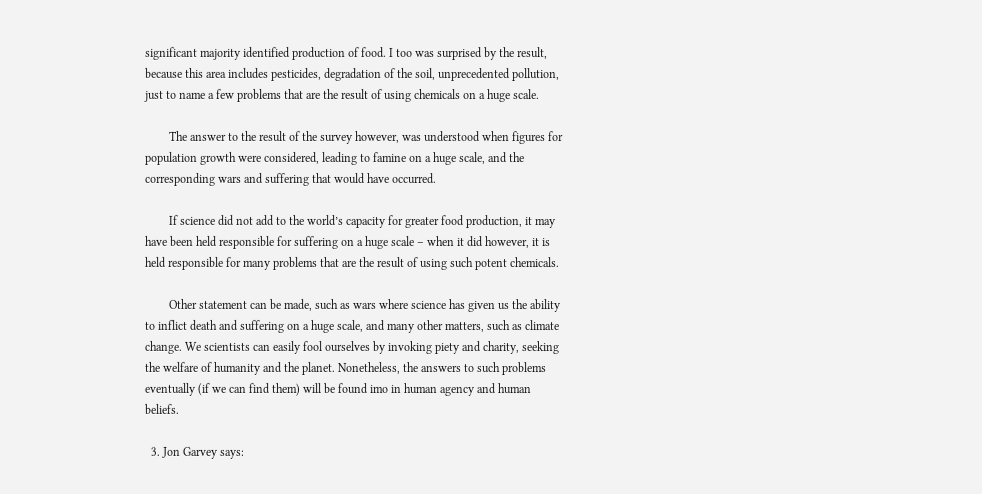significant majority identified production of food. I too was surprised by the result, because this area includes pesticides, degradation of the soil, unprecedented pollution, just to name a few problems that are the result of using chemicals on a huge scale.

        The answer to the result of the survey however, was understood when figures for population growth were considered, leading to famine on a huge scale, and the corresponding wars and suffering that would have occurred.

        If science did not add to the world’s capacity for greater food production, it may have been held responsible for suffering on a huge scale – when it did however, it is held responsible for many problems that are the result of using such potent chemicals.

        Other statement can be made, such as wars where science has given us the ability to inflict death and suffering on a huge scale, and many other matters, such as climate change. We scientists can easily fool ourselves by invoking piety and charity, seeking the welfare of humanity and the planet. Nonetheless, the answers to such problems eventually (if we can find them) will be found imo in human agency and human beliefs.

  3. Jon Garvey says: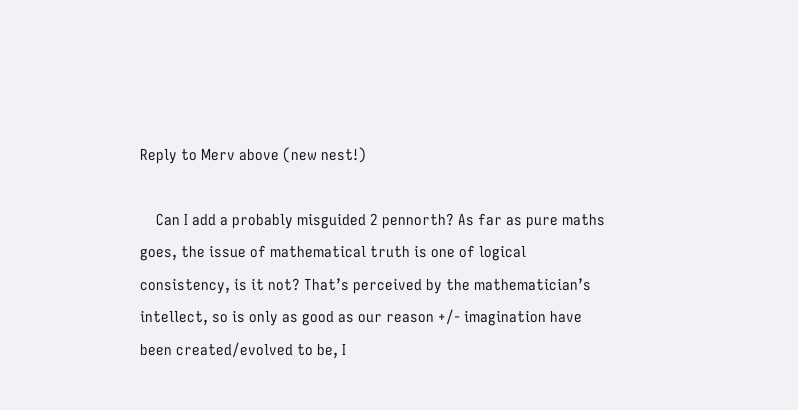Reply to Merv above (new nest!)

    Can I add a probably misguided 2 pennorth? As far as pure maths goes, the issue of mathematical truth is one of logical consistency, is it not? That’s perceived by the mathematician’s intellect, so is only as good as our reason +/- imagination have been created/evolved to be, I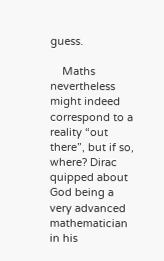guess.

    Maths nevertheless might indeed correspond to a reality “out there”, but if so, where? Dirac quipped about God being a very advanced mathematician in his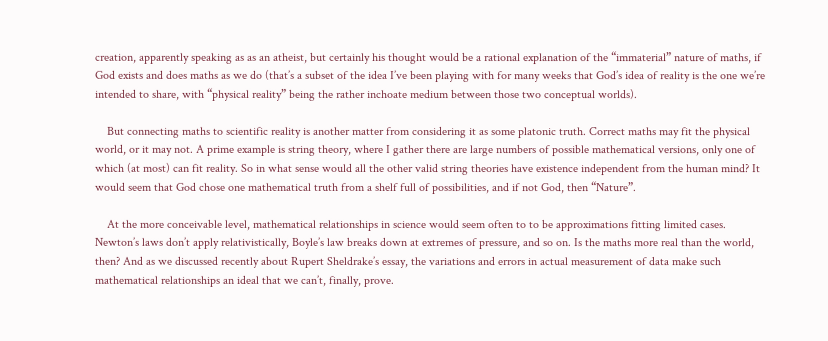creation, apparently speaking as as an atheist, but certainly his thought would be a rational explanation of the “immaterial” nature of maths, if God exists and does maths as we do (that’s a subset of the idea I’ve been playing with for many weeks that God’s idea of reality is the one we’re intended to share, with “physical reality” being the rather inchoate medium between those two conceptual worlds).

    But connecting maths to scientific reality is another matter from considering it as some platonic truth. Correct maths may fit the physical world, or it may not. A prime example is string theory, where I gather there are large numbers of possible mathematical versions, only one of which (at most) can fit reality. So in what sense would all the other valid string theories have existence independent from the human mind? It would seem that God chose one mathematical truth from a shelf full of possibilities, and if not God, then “Nature”.

    At the more conceivable level, mathematical relationships in science would seem often to to be approximations fitting limited cases. Newton’s laws don’t apply relativistically, Boyle’s law breaks down at extremes of pressure, and so on. Is the maths more real than the world, then? And as we discussed recently about Rupert Sheldrake’s essay, the variations and errors in actual measurement of data make such mathematical relationships an ideal that we can’t, finally, prove.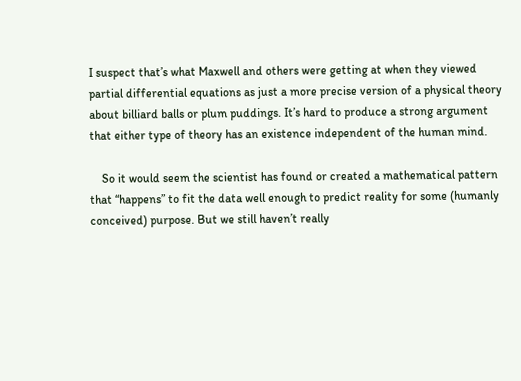I suspect that’s what Maxwell and others were getting at when they viewed partial differential equations as just a more precise version of a physical theory about billiard balls or plum puddings. It’s hard to produce a strong argument that either type of theory has an existence independent of the human mind.

    So it would seem the scientist has found or created a mathematical pattern that “happens” to fit the data well enough to predict reality for some (humanly conceived) purpose. But we still haven’t really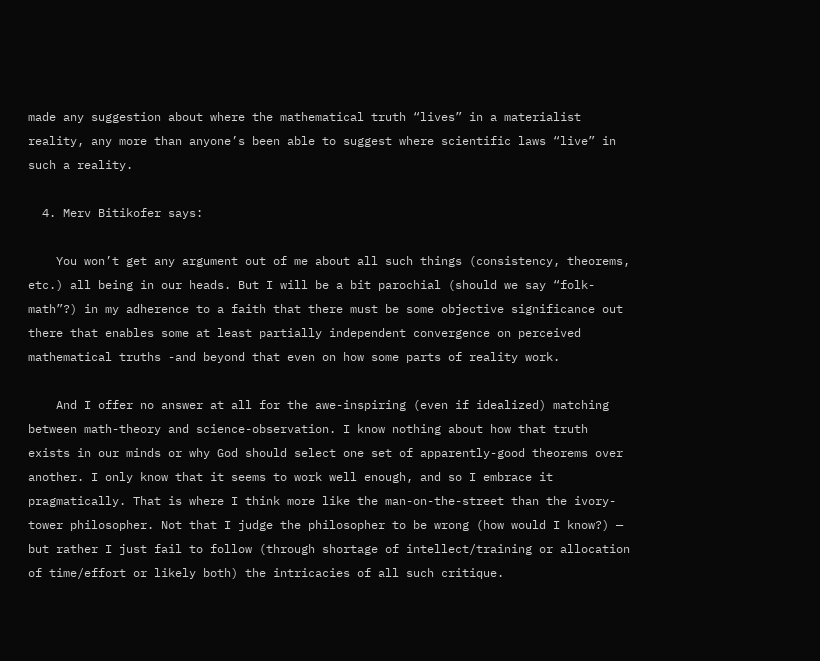made any suggestion about where the mathematical truth “lives” in a materialist reality, any more than anyone’s been able to suggest where scientific laws “live” in such a reality.

  4. Merv Bitikofer says:

    You won’t get any argument out of me about all such things (consistency, theorems, etc.) all being in our heads. But I will be a bit parochial (should we say “folk-math”?) in my adherence to a faith that there must be some objective significance out there that enables some at least partially independent convergence on perceived mathematical truths -and beyond that even on how some parts of reality work.

    And I offer no answer at all for the awe-inspiring (even if idealized) matching between math-theory and science-observation. I know nothing about how that truth exists in our minds or why God should select one set of apparently-good theorems over another. I only know that it seems to work well enough, and so I embrace it pragmatically. That is where I think more like the man-on-the-street than the ivory-tower philosopher. Not that I judge the philosopher to be wrong (how would I know?) — but rather I just fail to follow (through shortage of intellect/training or allocation of time/effort or likely both) the intricacies of all such critique.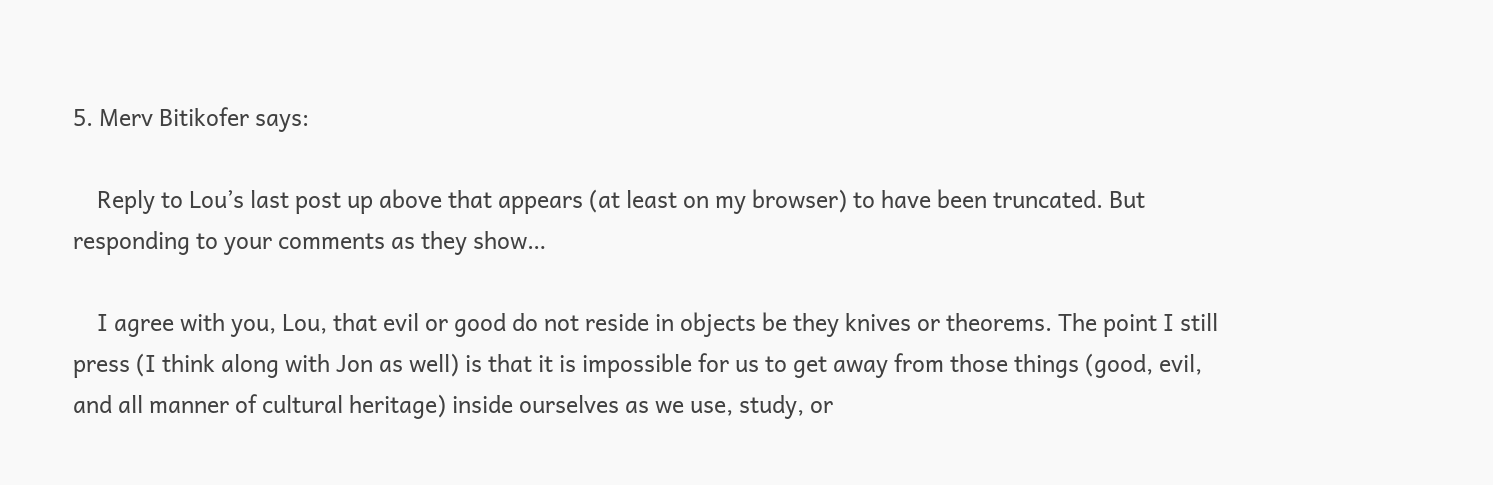5. Merv Bitikofer says:

    Reply to Lou’s last post up above that appears (at least on my browser) to have been truncated. But responding to your comments as they show…

    I agree with you, Lou, that evil or good do not reside in objects be they knives or theorems. The point I still press (I think along with Jon as well) is that it is impossible for us to get away from those things (good, evil, and all manner of cultural heritage) inside ourselves as we use, study, or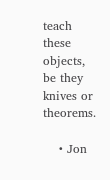teach these objects, be they knives or theorems.

    • Jon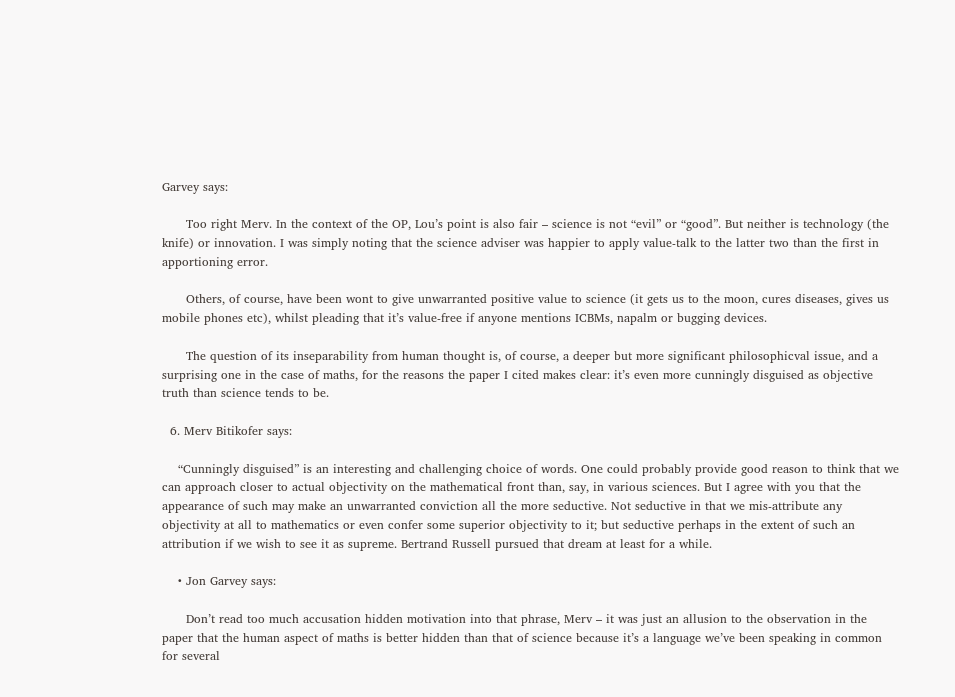Garvey says:

      Too right Merv. In the context of the OP, Lou’s point is also fair – science is not “evil” or “good”. But neither is technology (the knife) or innovation. I was simply noting that the science adviser was happier to apply value-talk to the latter two than the first in apportioning error.

      Others, of course, have been wont to give unwarranted positive value to science (it gets us to the moon, cures diseases, gives us mobile phones etc), whilst pleading that it’s value-free if anyone mentions ICBMs, napalm or bugging devices.

      The question of its inseparability from human thought is, of course, a deeper but more significant philosophicval issue, and a surprising one in the case of maths, for the reasons the paper I cited makes clear: it’s even more cunningly disguised as objective truth than science tends to be.

  6. Merv Bitikofer says:

    “Cunningly disguised” is an interesting and challenging choice of words. One could probably provide good reason to think that we can approach closer to actual objectivity on the mathematical front than, say, in various sciences. But I agree with you that the appearance of such may make an unwarranted conviction all the more seductive. Not seductive in that we mis-attribute any objectivity at all to mathematics or even confer some superior objectivity to it; but seductive perhaps in the extent of such an attribution if we wish to see it as supreme. Bertrand Russell pursued that dream at least for a while.

    • Jon Garvey says:

      Don’t read too much accusation hidden motivation into that phrase, Merv – it was just an allusion to the observation in the paper that the human aspect of maths is better hidden than that of science because it’s a language we’ve been speaking in common for several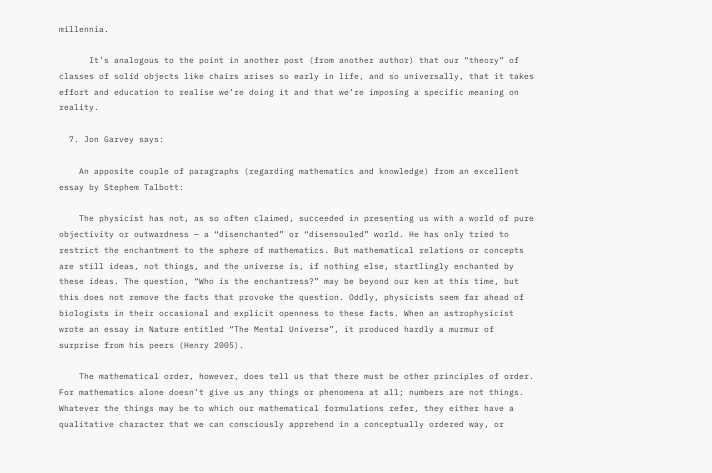millennia.

      It’s analogous to the point in another post (from another author) that our “theory” of classes of solid objects like chairs arises so early in life, and so universally, that it takes effort and education to realise we’re doing it and that we’re imposing a specific meaning on reality.

  7. Jon Garvey says:

    An apposite couple of paragraphs (regarding mathematics and knowledge) from an excellent essay by Stephem Talbott:

    The physicist has not, as so often claimed, succeeded in presenting us with a world of pure objectivity or outwardness — a “disenchanted” or “disensouled” world. He has only tried to restrict the enchantment to the sphere of mathematics. But mathematical relations or concepts are still ideas, not things, and the universe is, if nothing else, startlingly enchanted by these ideas. The question, “Who is the enchantress?” may be beyond our ken at this time, but this does not remove the facts that provoke the question. Oddly, physicists seem far ahead of biologists in their occasional and explicit openness to these facts. When an astrophysicist wrote an essay in Nature entitled “The Mental Universe”, it produced hardly a murmur of surprise from his peers (Henry 2005).

    The mathematical order, however, does tell us that there must be other principles of order. For mathematics alone doesn’t give us any things or phenomena at all; numbers are not things. Whatever the things may be to which our mathematical formulations refer, they either have a qualitative character that we can consciously apprehend in a conceptually ordered way, or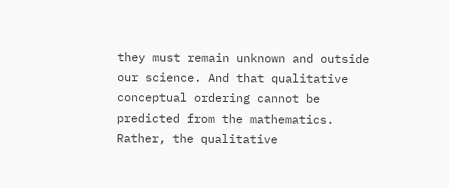they must remain unknown and outside our science. And that qualitative conceptual ordering cannot be predicted from the mathematics. Rather, the qualitative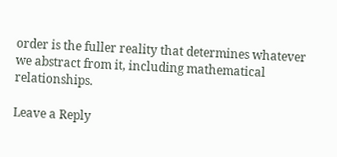order is the fuller reality that determines whatever we abstract from it, including mathematical relationships.

Leave a Reply